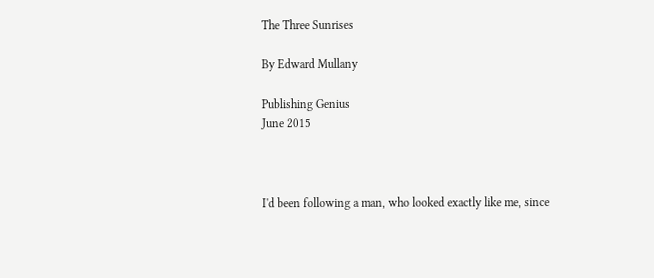The Three Sunrises

By Edward Mullany

Publishing Genius
June 2015



I'd been following a man, who looked exactly like me, since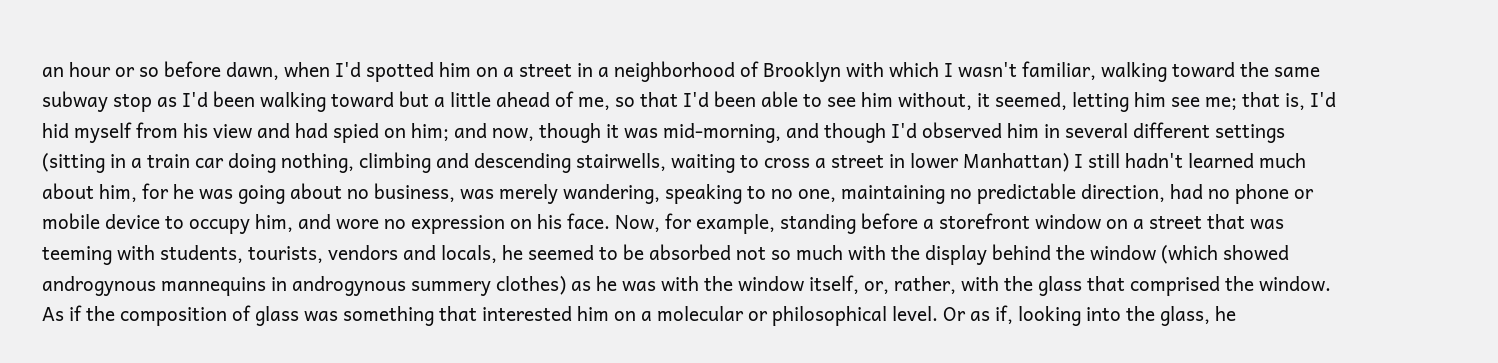an hour or so before dawn, when I'd spotted him on a street in a neighborhood of Brooklyn with which I wasn't familiar, walking toward the same subway stop as I'd been walking toward but a little ahead of me, so that I'd been able to see him without, it seemed, letting him see me; that is, I'd hid myself from his view and had spied on him; and now, though it was mid-morning, and though I'd observed him in several different settings (sitting in a train car doing nothing, climbing and descending stairwells, waiting to cross a street in lower Manhattan) I still hadn't learned much about him, for he was going about no business, was merely wandering, speaking to no one, maintaining no predictable direction, had no phone or mobile device to occupy him, and wore no expression on his face. Now, for example, standing before a storefront window on a street that was teeming with students, tourists, vendors and locals, he seemed to be absorbed not so much with the display behind the window (which showed androgynous mannequins in androgynous summery clothes) as he was with the window itself, or, rather, with the glass that comprised the window. As if the composition of glass was something that interested him on a molecular or philosophical level. Or as if, looking into the glass, he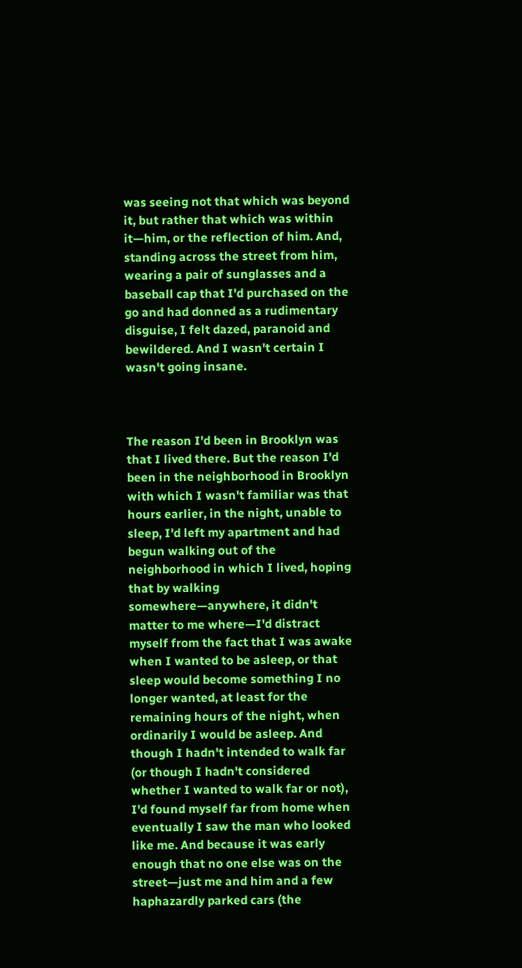was seeing not that which was beyond it, but rather that which was within it—him, or the reflection of him. And, standing across the street from him, wearing a pair of sunglasses and a baseball cap that I'd purchased on the go and had donned as a rudimentary disguise, I felt dazed, paranoid and bewildered. And I wasn't certain I wasn't going insane.



The reason I'd been in Brooklyn was that I lived there. But the reason I'd been in the neighborhood in Brooklyn with which I wasn't familiar was that hours earlier, in the night, unable to sleep, I'd left my apartment and had begun walking out of the neighborhood in which I lived, hoping that by walking somewhere—anywhere, it didn't matter to me where—I'd distract myself from the fact that I was awake when I wanted to be asleep, or that sleep would become something I no longer wanted, at least for the remaining hours of the night, when ordinarily I would be asleep. And though I hadn't intended to walk far (or though I hadn't considered whether I wanted to walk far or not), I'd found myself far from home when eventually I saw the man who looked like me. And because it was early enough that no one else was on the street—just me and him and a few haphazardly parked cars (the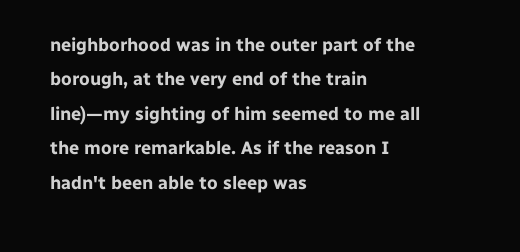neighborhood was in the outer part of the borough, at the very end of the train line)—my sighting of him seemed to me all the more remarkable. As if the reason I hadn't been able to sleep was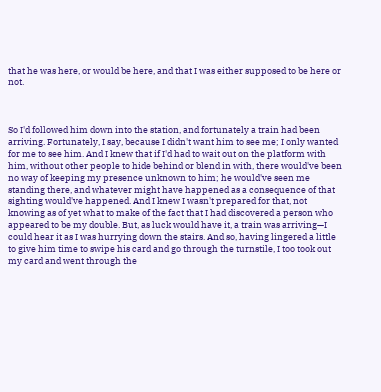that he was here, or would be here, and that I was either supposed to be here or not.



So I'd followed him down into the station, and fortunately a train had been arriving. Fortunately, I say, because I didn't want him to see me; I only wanted for me to see him. And I knew that if I'd had to wait out on the platform with him, without other people to hide behind or blend in with, there would've been no way of keeping my presence unknown to him; he would've seen me standing there, and whatever might have happened as a consequence of that sighting would've happened. And I knew I wasn't prepared for that, not knowing as of yet what to make of the fact that I had discovered a person who appeared to be my double. But, as luck would have it, a train was arriving—I could hear it as I was hurrying down the stairs. And so, having lingered a little to give him time to swipe his card and go through the turnstile, I too took out my card and went through the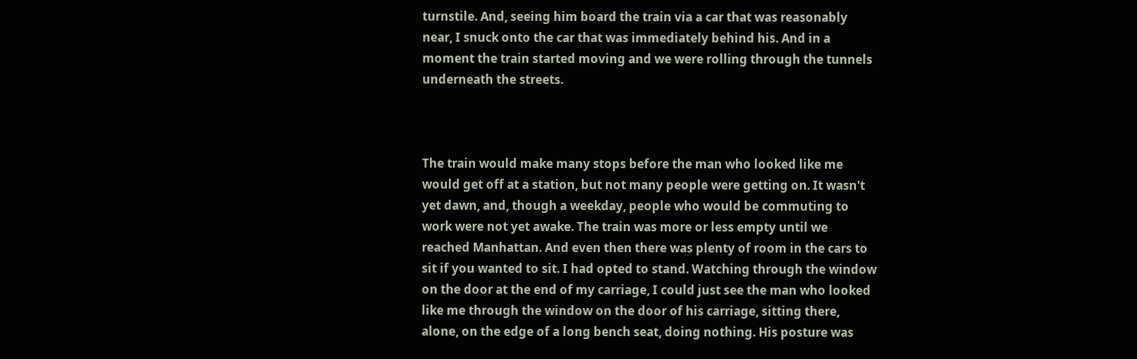turnstile. And, seeing him board the train via a car that was reasonably near, I snuck onto the car that was immediately behind his. And in a moment the train started moving and we were rolling through the tunnels underneath the streets.



The train would make many stops before the man who looked like me would get off at a station, but not many people were getting on. It wasn't yet dawn, and, though a weekday, people who would be commuting to work were not yet awake. The train was more or less empty until we reached Manhattan. And even then there was plenty of room in the cars to sit if you wanted to sit. I had opted to stand. Watching through the window on the door at the end of my carriage, I could just see the man who looked like me through the window on the door of his carriage, sitting there, alone, on the edge of a long bench seat, doing nothing. His posture was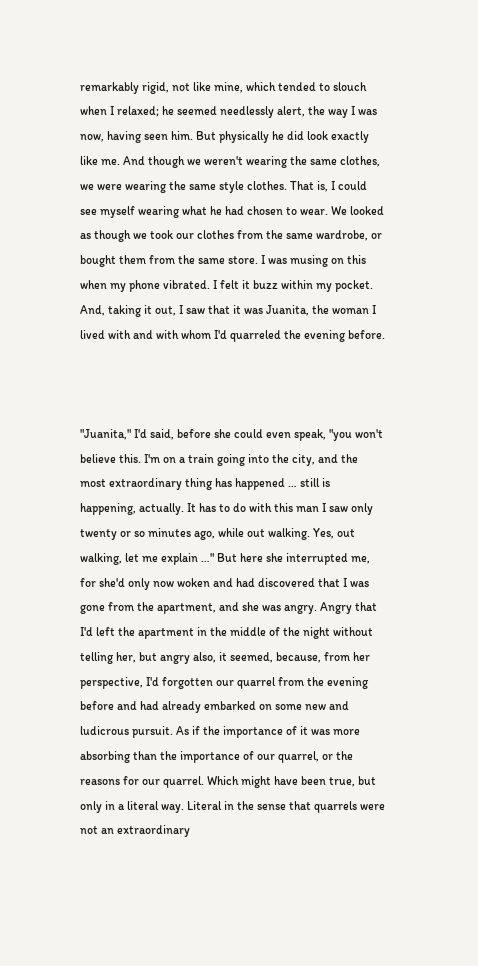remarkably rigid, not like mine, which tended to slouch when I relaxed; he seemed needlessly alert, the way I was now, having seen him. But physically he did look exactly like me. And though we weren't wearing the same clothes, we were wearing the same style clothes. That is, I could see myself wearing what he had chosen to wear. We looked as though we took our clothes from the same wardrobe, or bought them from the same store. I was musing on this when my phone vibrated. I felt it buzz within my pocket. And, taking it out, I saw that it was Juanita, the woman I lived with and with whom I'd quarreled the evening before.



"Juanita," I'd said, before she could even speak, "you won't believe this. I'm on a train going into the city, and the most extraordinary thing has happened … still is happening, actually. It has to do with this man I saw only twenty or so minutes ago, while out walking. Yes, out walking, let me explain …" But here she interrupted me, for she'd only now woken and had discovered that I was gone from the apartment, and she was angry. Angry that I'd left the apartment in the middle of the night without telling her, but angry also, it seemed, because, from her perspective, I'd forgotten our quarrel from the evening before and had already embarked on some new and ludicrous pursuit. As if the importance of it was more absorbing than the importance of our quarrel, or the reasons for our quarrel. Which might have been true, but only in a literal way. Literal in the sense that quarrels were not an extraordinary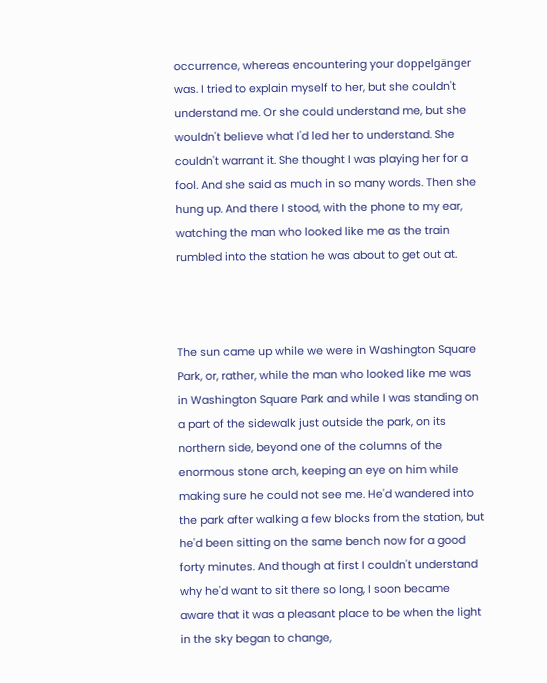occurrence, whereas encountering your doppelgänger was. I tried to explain myself to her, but she couldn't understand me. Or she could understand me, but she wouldn't believe what I'd led her to understand. She couldn't warrant it. She thought I was playing her for a fool. And she said as much in so many words. Then she hung up. And there I stood, with the phone to my ear, watching the man who looked like me as the train rumbled into the station he was about to get out at.



The sun came up while we were in Washington Square Park, or, rather, while the man who looked like me was in Washington Square Park and while I was standing on a part of the sidewalk just outside the park, on its northern side, beyond one of the columns of the enormous stone arch, keeping an eye on him while making sure he could not see me. He'd wandered into the park after walking a few blocks from the station, but he'd been sitting on the same bench now for a good forty minutes. And though at first I couldn't understand why he'd want to sit there so long, I soon became aware that it was a pleasant place to be when the light in the sky began to change,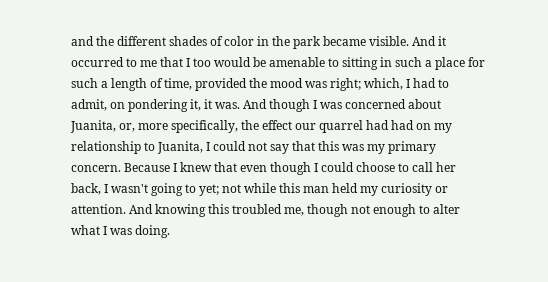and the different shades of color in the park became visible. And it occurred to me that I too would be amenable to sitting in such a place for such a length of time, provided the mood was right; which, I had to admit, on pondering it, it was. And though I was concerned about Juanita, or, more specifically, the effect our quarrel had had on my relationship to Juanita, I could not say that this was my primary concern. Because I knew that even though I could choose to call her back, I wasn't going to yet; not while this man held my curiosity or attention. And knowing this troubled me, though not enough to alter what I was doing.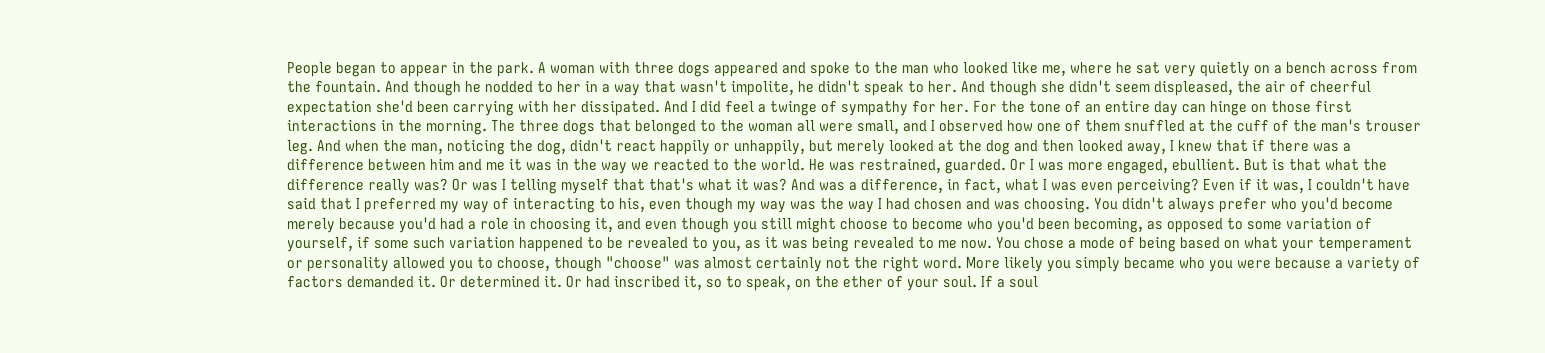People began to appear in the park. A woman with three dogs appeared and spoke to the man who looked like me, where he sat very quietly on a bench across from the fountain. And though he nodded to her in a way that wasn't impolite, he didn't speak to her. And though she didn't seem displeased, the air of cheerful expectation she'd been carrying with her dissipated. And I did feel a twinge of sympathy for her. For the tone of an entire day can hinge on those first interactions in the morning. The three dogs that belonged to the woman all were small, and I observed how one of them snuffled at the cuff of the man's trouser leg. And when the man, noticing the dog, didn't react happily or unhappily, but merely looked at the dog and then looked away, I knew that if there was a difference between him and me it was in the way we reacted to the world. He was restrained, guarded. Or I was more engaged, ebullient. But is that what the difference really was? Or was I telling myself that that's what it was? And was a difference, in fact, what I was even perceiving? Even if it was, I couldn't have said that I preferred my way of interacting to his, even though my way was the way I had chosen and was choosing. You didn't always prefer who you'd become merely because you'd had a role in choosing it, and even though you still might choose to become who you'd been becoming, as opposed to some variation of yourself, if some such variation happened to be revealed to you, as it was being revealed to me now. You chose a mode of being based on what your temperament or personality allowed you to choose, though "choose" was almost certainly not the right word. More likely you simply became who you were because a variety of factors demanded it. Or determined it. Or had inscribed it, so to speak, on the ether of your soul. If a soul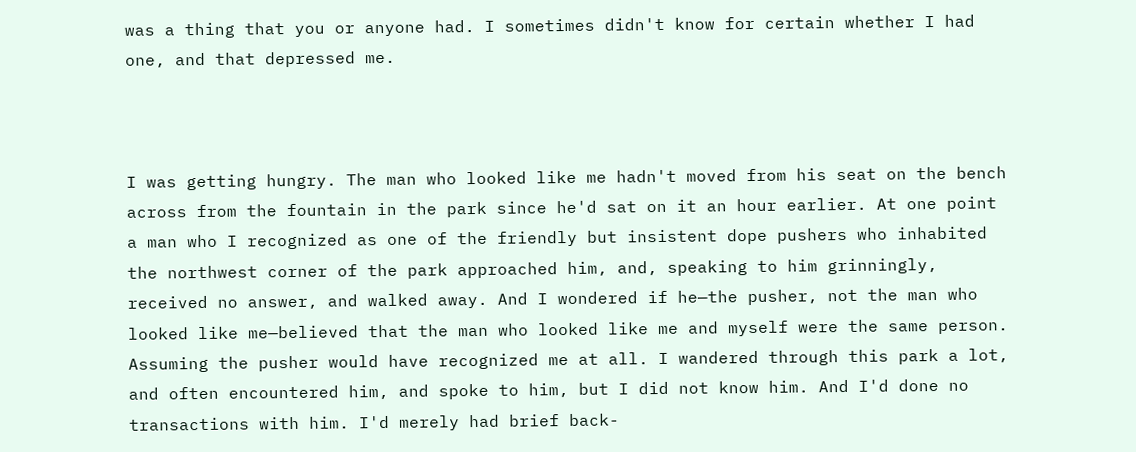was a thing that you or anyone had. I sometimes didn't know for certain whether I had one, and that depressed me.



I was getting hungry. The man who looked like me hadn't moved from his seat on the bench across from the fountain in the park since he'd sat on it an hour earlier. At one point a man who I recognized as one of the friendly but insistent dope pushers who inhabited the northwest corner of the park approached him, and, speaking to him grinningly, received no answer, and walked away. And I wondered if he—the pusher, not the man who looked like me—believed that the man who looked like me and myself were the same person. Assuming the pusher would have recognized me at all. I wandered through this park a lot, and often encountered him, and spoke to him, but I did not know him. And I'd done no transactions with him. I'd merely had brief back-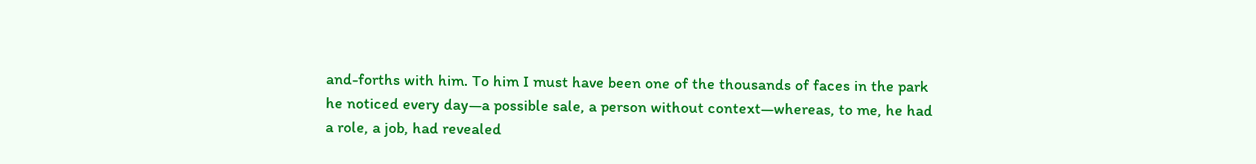and-forths with him. To him I must have been one of the thousands of faces in the park he noticed every day—a possible sale, a person without context—whereas, to me, he had a role, a job, had revealed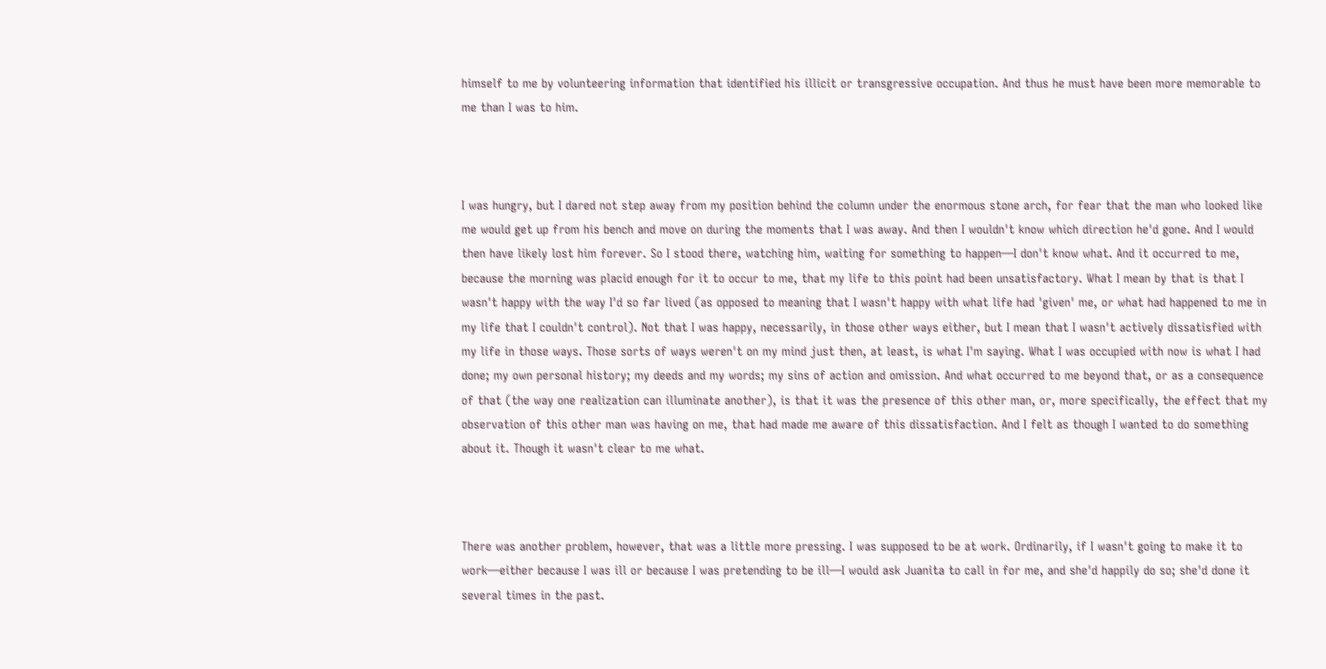himself to me by volunteering information that identified his illicit or transgressive occupation. And thus he must have been more memorable to me than I was to him.



I was hungry, but I dared not step away from my position behind the column under the enormous stone arch, for fear that the man who looked like me would get up from his bench and move on during the moments that I was away. And then I wouldn't know which direction he'd gone. And I would then have likely lost him forever. So I stood there, watching him, waiting for something to happen—I don't know what. And it occurred to me, because the morning was placid enough for it to occur to me, that my life to this point had been unsatisfactory. What I mean by that is that I wasn't happy with the way I'd so far lived (as opposed to meaning that I wasn't happy with what life had 'given' me, or what had happened to me in my life that I couldn't control). Not that I was happy, necessarily, in those other ways either, but I mean that I wasn't actively dissatisfied with my life in those ways. Those sorts of ways weren't on my mind just then, at least, is what I'm saying. What I was occupied with now is what I had done; my own personal history; my deeds and my words; my sins of action and omission. And what occurred to me beyond that, or as a consequence of that (the way one realization can illuminate another), is that it was the presence of this other man, or, more specifically, the effect that my observation of this other man was having on me, that had made me aware of this dissatisfaction. And I felt as though I wanted to do something about it. Though it wasn't clear to me what.



There was another problem, however, that was a little more pressing. I was supposed to be at work. Ordinarily, if I wasn't going to make it to work—either because I was ill or because I was pretending to be ill—I would ask Juanita to call in for me, and she'd happily do so; she'd done it several times in the past.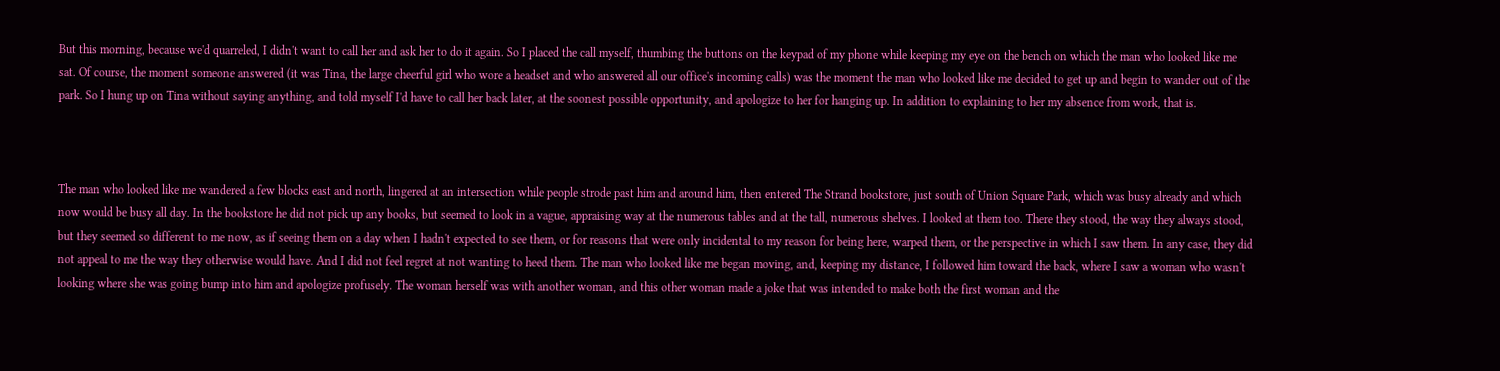But this morning, because we'd quarreled, I didn't want to call her and ask her to do it again. So I placed the call myself, thumbing the buttons on the keypad of my phone while keeping my eye on the bench on which the man who looked like me sat. Of course, the moment someone answered (it was Tina, the large cheerful girl who wore a headset and who answered all our office's incoming calls) was the moment the man who looked like me decided to get up and begin to wander out of the park. So I hung up on Tina without saying anything, and told myself I'd have to call her back later, at the soonest possible opportunity, and apologize to her for hanging up. In addition to explaining to her my absence from work, that is.



The man who looked like me wandered a few blocks east and north, lingered at an intersection while people strode past him and around him, then entered The Strand bookstore, just south of Union Square Park, which was busy already and which now would be busy all day. In the bookstore he did not pick up any books, but seemed to look in a vague, appraising way at the numerous tables and at the tall, numerous shelves. I looked at them too. There they stood, the way they always stood, but they seemed so different to me now, as if seeing them on a day when I hadn't expected to see them, or for reasons that were only incidental to my reason for being here, warped them, or the perspective in which I saw them. In any case, they did not appeal to me the way they otherwise would have. And I did not feel regret at not wanting to heed them. The man who looked like me began moving, and, keeping my distance, I followed him toward the back, where I saw a woman who wasn't looking where she was going bump into him and apologize profusely. The woman herself was with another woman, and this other woman made a joke that was intended to make both the first woman and the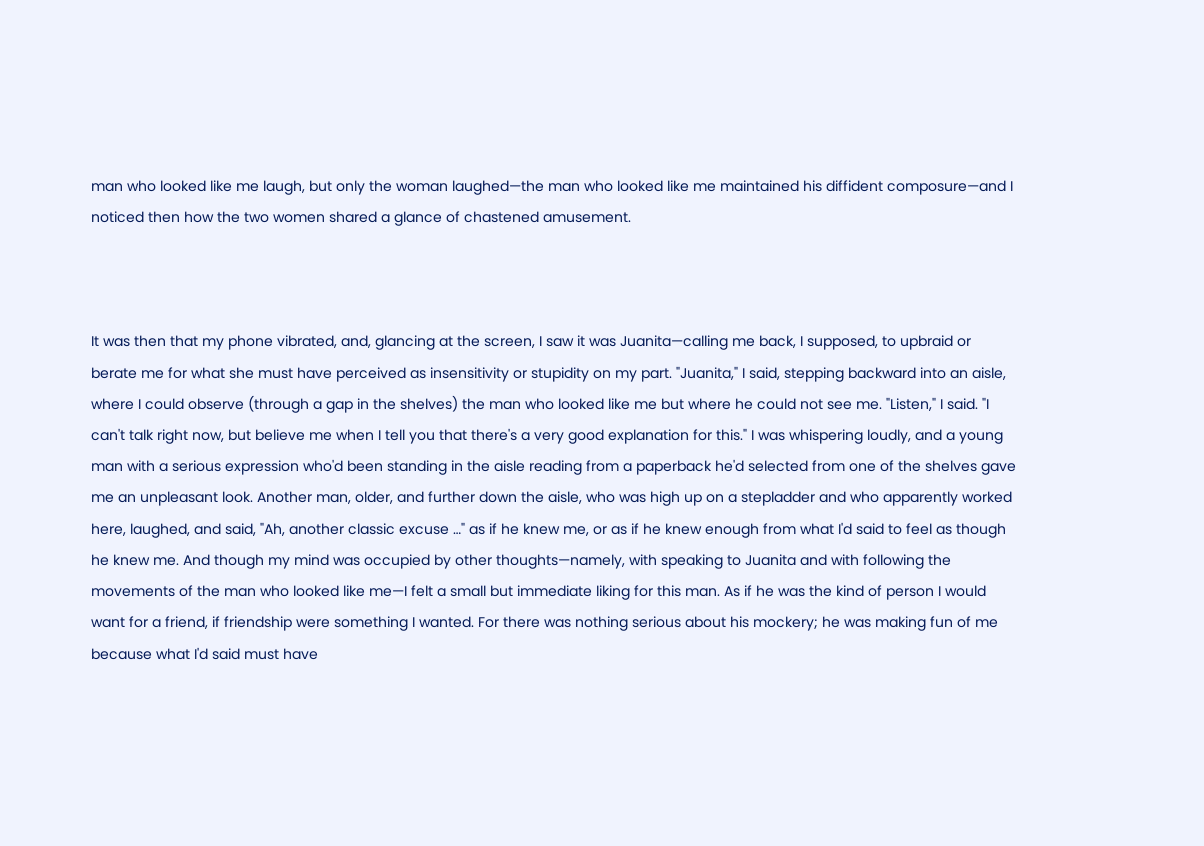man who looked like me laugh, but only the woman laughed—the man who looked like me maintained his diffident composure—and I noticed then how the two women shared a glance of chastened amusement.



It was then that my phone vibrated, and, glancing at the screen, I saw it was Juanita—calling me back, I supposed, to upbraid or berate me for what she must have perceived as insensitivity or stupidity on my part. "Juanita," I said, stepping backward into an aisle, where I could observe (through a gap in the shelves) the man who looked like me but where he could not see me. "Listen," I said. "I can't talk right now, but believe me when I tell you that there's a very good explanation for this." I was whispering loudly, and a young man with a serious expression who'd been standing in the aisle reading from a paperback he'd selected from one of the shelves gave me an unpleasant look. Another man, older, and further down the aisle, who was high up on a stepladder and who apparently worked here, laughed, and said, "Ah, another classic excuse …" as if he knew me, or as if he knew enough from what I'd said to feel as though he knew me. And though my mind was occupied by other thoughts—namely, with speaking to Juanita and with following the movements of the man who looked like me—I felt a small but immediate liking for this man. As if he was the kind of person I would want for a friend, if friendship were something I wanted. For there was nothing serious about his mockery; he was making fun of me because what I'd said must have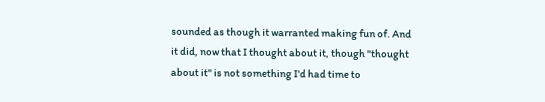sounded as though it warranted making fun of. And it did, now that I thought about it, though "thought about it" is not something I'd had time to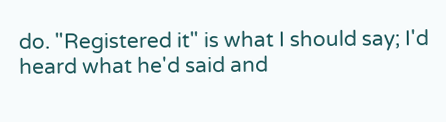do. "Registered it" is what I should say; I'd heard what he'd said and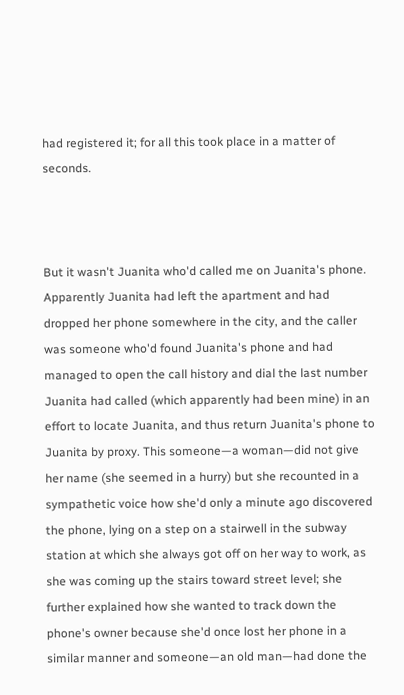had registered it; for all this took place in a matter of seconds.



But it wasn't Juanita who'd called me on Juanita's phone. Apparently Juanita had left the apartment and had dropped her phone somewhere in the city, and the caller was someone who'd found Juanita's phone and had managed to open the call history and dial the last number Juanita had called (which apparently had been mine) in an effort to locate Juanita, and thus return Juanita's phone to Juanita by proxy. This someone—a woman—did not give her name (she seemed in a hurry) but she recounted in a sympathetic voice how she'd only a minute ago discovered the phone, lying on a step on a stairwell in the subway station at which she always got off on her way to work, as she was coming up the stairs toward street level; she further explained how she wanted to track down the phone's owner because she'd once lost her phone in a similar manner and someone—an old man—had done the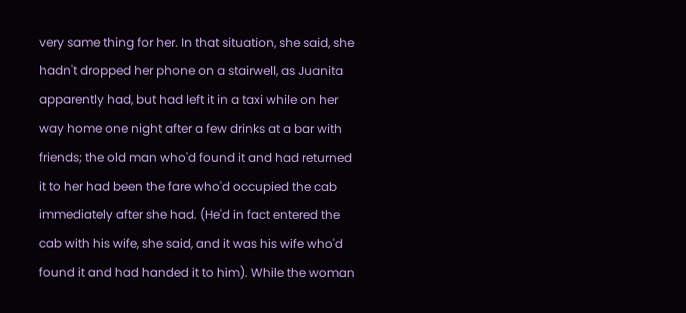very same thing for her. In that situation, she said, she hadn't dropped her phone on a stairwell, as Juanita apparently had, but had left it in a taxi while on her way home one night after a few drinks at a bar with friends; the old man who'd found it and had returned it to her had been the fare who'd occupied the cab immediately after she had. (He'd in fact entered the cab with his wife, she said, and it was his wife who'd found it and had handed it to him). While the woman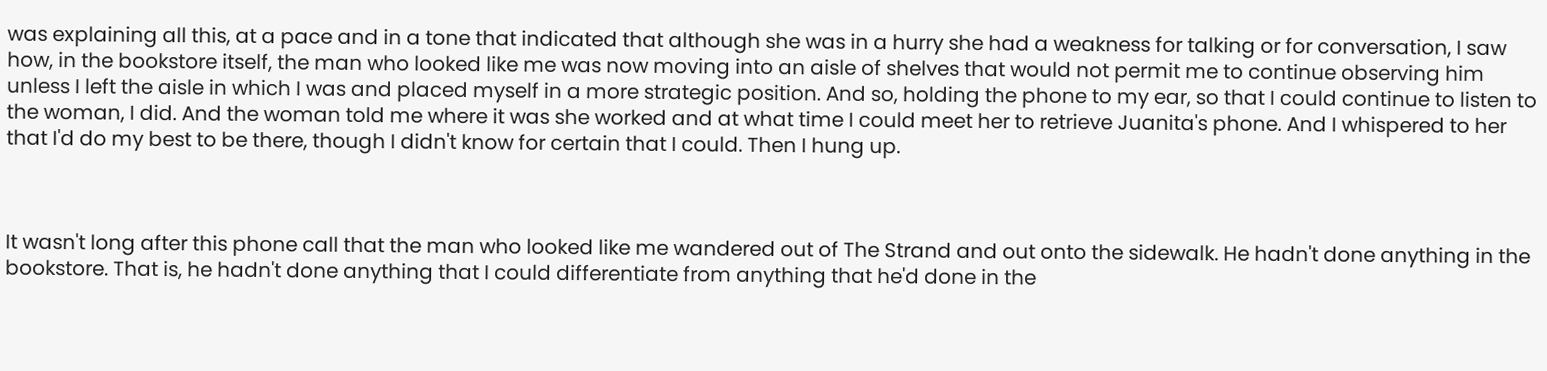was explaining all this, at a pace and in a tone that indicated that although she was in a hurry she had a weakness for talking or for conversation, I saw how, in the bookstore itself, the man who looked like me was now moving into an aisle of shelves that would not permit me to continue observing him unless I left the aisle in which I was and placed myself in a more strategic position. And so, holding the phone to my ear, so that I could continue to listen to the woman, I did. And the woman told me where it was she worked and at what time I could meet her to retrieve Juanita's phone. And I whispered to her that I'd do my best to be there, though I didn't know for certain that I could. Then I hung up.



It wasn't long after this phone call that the man who looked like me wandered out of The Strand and out onto the sidewalk. He hadn't done anything in the bookstore. That is, he hadn't done anything that I could differentiate from anything that he'd done in the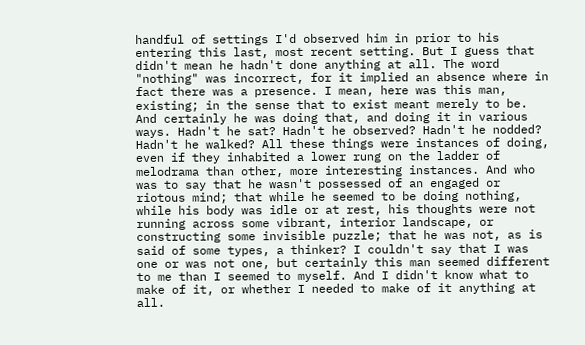handful of settings I'd observed him in prior to his entering this last, most recent setting. But I guess that didn't mean he hadn't done anything at all. The word "nothing" was incorrect, for it implied an absence where in fact there was a presence. I mean, here was this man, existing; in the sense that to exist meant merely to be. And certainly he was doing that, and doing it in various ways. Hadn't he sat? Hadn't he observed? Hadn't he nodded? Hadn't he walked? All these things were instances of doing, even if they inhabited a lower rung on the ladder of melodrama than other, more interesting instances. And who was to say that he wasn't possessed of an engaged or riotous mind; that while he seemed to be doing nothing, while his body was idle or at rest, his thoughts were not running across some vibrant, interior landscape, or constructing some invisible puzzle; that he was not, as is said of some types, a thinker? I couldn't say that I was one or was not one, but certainly this man seemed different to me than I seemed to myself. And I didn't know what to make of it, or whether I needed to make of it anything at all.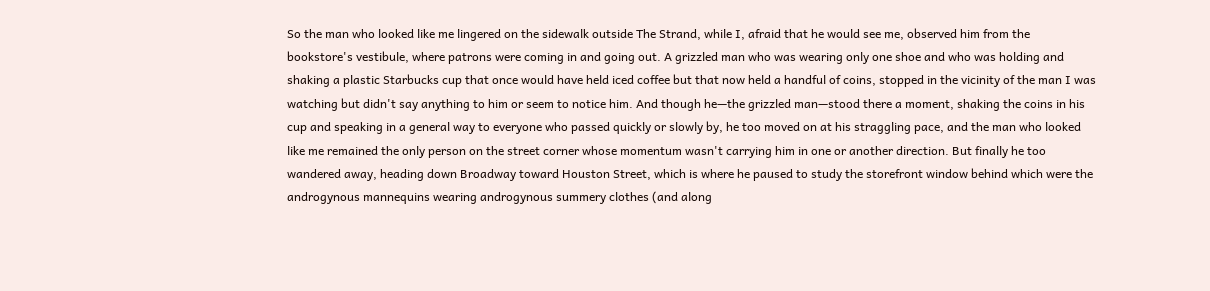So the man who looked like me lingered on the sidewalk outside The Strand, while I, afraid that he would see me, observed him from the bookstore's vestibule, where patrons were coming in and going out. A grizzled man who was wearing only one shoe and who was holding and shaking a plastic Starbucks cup that once would have held iced coffee but that now held a handful of coins, stopped in the vicinity of the man I was watching but didn't say anything to him or seem to notice him. And though he—the grizzled man—stood there a moment, shaking the coins in his cup and speaking in a general way to everyone who passed quickly or slowly by, he too moved on at his straggling pace, and the man who looked like me remained the only person on the street corner whose momentum wasn't carrying him in one or another direction. But finally he too wandered away, heading down Broadway toward Houston Street, which is where he paused to study the storefront window behind which were the androgynous mannequins wearing androgynous summery clothes (and along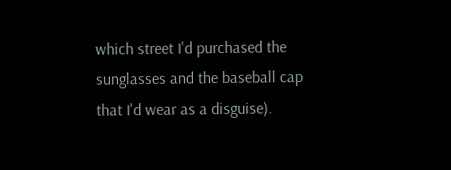which street I'd purchased the sunglasses and the baseball cap that I'd wear as a disguise).